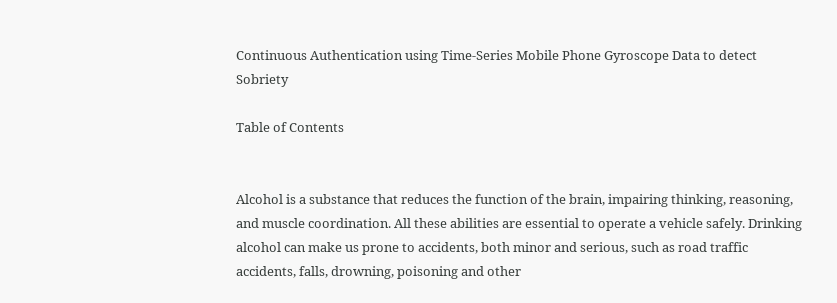Continuous Authentication using Time-Series Mobile Phone Gyroscope Data to detect Sobriety

Table of Contents


Alcohol is a substance that reduces the function of the brain, impairing thinking, reasoning, and muscle coordination. All these abilities are essential to operate a vehicle safely. Drinking alcohol can make us prone to accidents, both minor and serious, such as road traffic accidents, falls, drowning, poisoning and other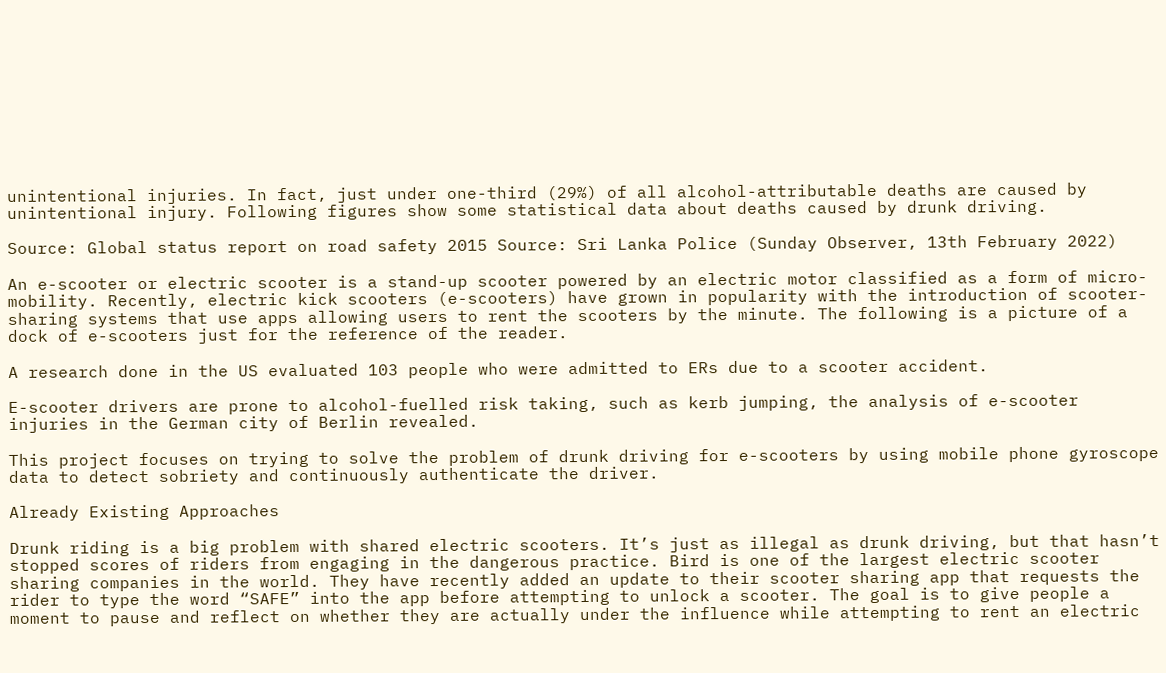unintentional injuries. In fact, just under one-third (29%) of all alcohol-attributable deaths are caused by unintentional injury. Following figures show some statistical data about deaths caused by drunk driving.

Source: Global status report on road safety 2015 Source: Sri Lanka Police (Sunday Observer, 13th February 2022)

An e-scooter or electric scooter is a stand-up scooter powered by an electric motor classified as a form of micro-mobility. Recently, electric kick scooters (e-scooters) have grown in popularity with the introduction of scooter-sharing systems that use apps allowing users to rent the scooters by the minute. The following is a picture of a dock of e-scooters just for the reference of the reader.

A research done in the US evaluated 103 people who were admitted to ERs due to a scooter accident.

E-scooter drivers are prone to alcohol-fuelled risk taking, such as kerb jumping, the analysis of e-scooter injuries in the German city of Berlin revealed.

This project focuses on trying to solve the problem of drunk driving for e-scooters by using mobile phone gyroscope data to detect sobriety and continuously authenticate the driver.

Already Existing Approaches

Drunk riding is a big problem with shared electric scooters. It’s just as illegal as drunk driving, but that hasn’t stopped scores of riders from engaging in the dangerous practice. Bird is one of the largest electric scooter sharing companies in the world. They have recently added an update to their scooter sharing app that requests the rider to type the word “SAFE” into the app before attempting to unlock a scooter. The goal is to give people a moment to pause and reflect on whether they are actually under the influence while attempting to rent an electric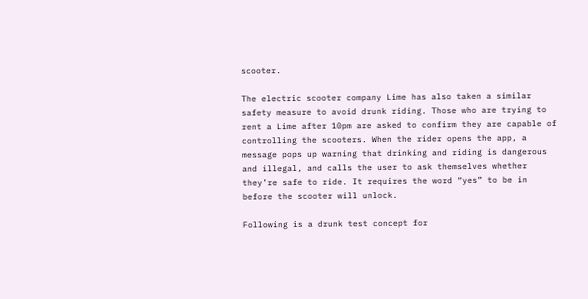scooter.

The electric scooter company Lime has also taken a similar safety measure to avoid drunk riding. Those who are trying to rent a Lime after 10pm are asked to confirm they are capable of controlling the scooters. When the rider opens the app, a message pops up warning that drinking and riding is dangerous and illegal, and calls the user to ask themselves whether they’re safe to ride. It requires the word “yes” to be in before the scooter will unlock.

Following is a drunk test concept for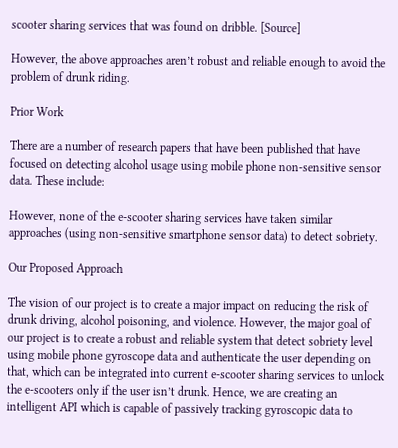scooter sharing services that was found on dribble. [Source]

However, the above approaches aren’t robust and reliable enough to avoid the problem of drunk riding.

Prior Work

There are a number of research papers that have been published that have focused on detecting alcohol usage using mobile phone non-sensitive sensor data. These include:

However, none of the e-scooter sharing services have taken similar approaches (using non-sensitive smartphone sensor data) to detect sobriety.

Our Proposed Approach

The vision of our project is to create a major impact on reducing the risk of drunk driving, alcohol poisoning, and violence. However, the major goal of our project is to create a robust and reliable system that detect sobriety level using mobile phone gyroscope data and authenticate the user depending on that, which can be integrated into current e-scooter sharing services to unlock the e-scooters only if the user isn’t drunk. Hence, we are creating an intelligent API which is capable of passively tracking gyroscopic data to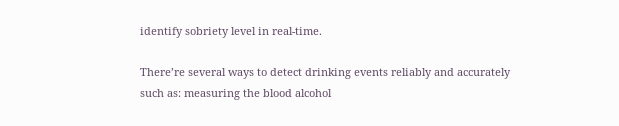identify sobriety level in real-time.

There’re several ways to detect drinking events reliably and accurately such as: measuring the blood alcohol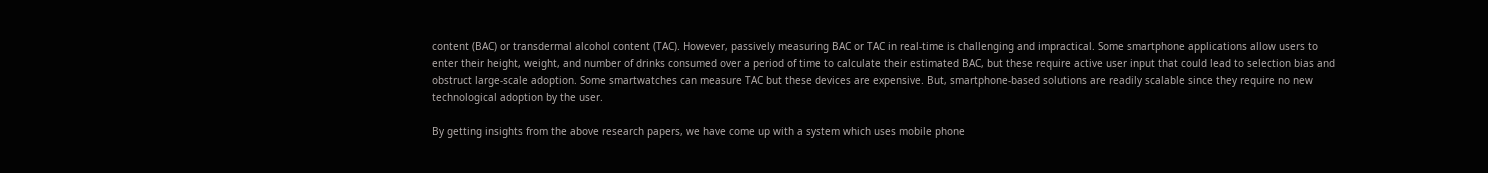content (BAC) or transdermal alcohol content (TAC). However, passively measuring BAC or TAC in real-time is challenging and impractical. Some smartphone applications allow users to enter their height, weight, and number of drinks consumed over a period of time to calculate their estimated BAC, but these require active user input that could lead to selection bias and obstruct large-scale adoption. Some smartwatches can measure TAC but these devices are expensive. But, smartphone-based solutions are readily scalable since they require no new technological adoption by the user.

By getting insights from the above research papers, we have come up with a system which uses mobile phone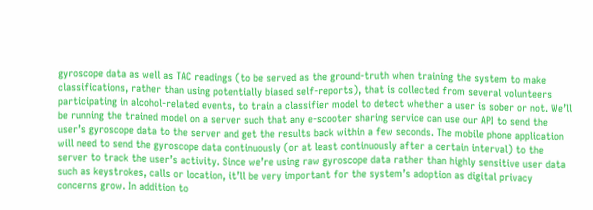gyroscope data as well as TAC readings (to be served as the ground-truth when training the system to make classifications, rather than using potentially biased self-reports), that is collected from several volunteers participating in alcohol-related events, to train a classifier model to detect whether a user is sober or not. We’ll be running the trained model on a server such that any e-scooter sharing service can use our API to send the user’s gyroscope data to the server and get the results back within a few seconds. The mobile phone application will need to send the gyroscope data continuously (or at least continuously after a certain interval) to the server to track the user’s activity. Since we’re using raw gyroscope data rather than highly sensitive user data such as keystrokes, calls or location, it’ll be very important for the system’s adoption as digital privacy concerns grow. In addition to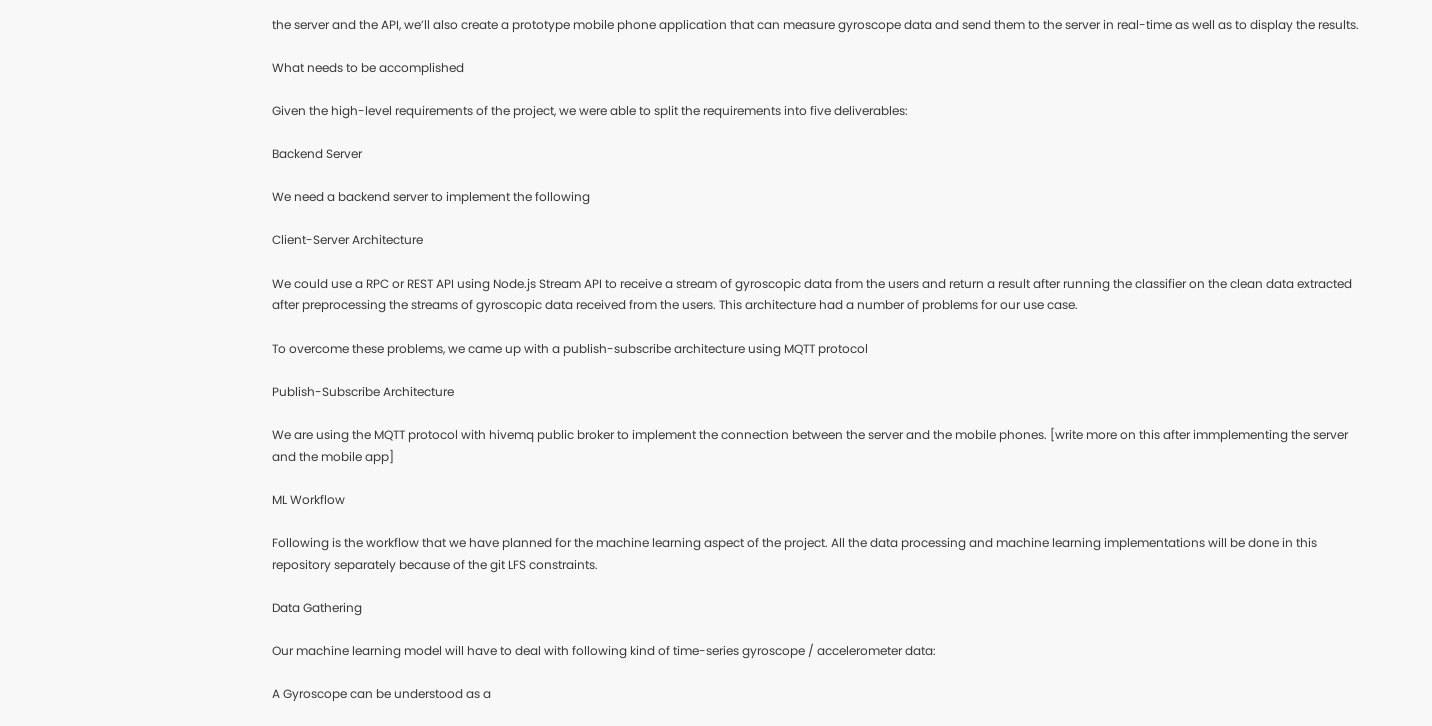the server and the API, we’ll also create a prototype mobile phone application that can measure gyroscope data and send them to the server in real-time as well as to display the results.

What needs to be accomplished

Given the high-level requirements of the project, we were able to split the requirements into five deliverables:

Backend Server

We need a backend server to implement the following

Client-Server Architecture

We could use a RPC or REST API using Node.js Stream API to receive a stream of gyroscopic data from the users and return a result after running the classifier on the clean data extracted after preprocessing the streams of gyroscopic data received from the users. This architecture had a number of problems for our use case.

To overcome these problems, we came up with a publish-subscribe architecture using MQTT protocol

Publish-Subscribe Architecture

We are using the MQTT protocol with hivemq public broker to implement the connection between the server and the mobile phones. [write more on this after immplementing the server and the mobile app]

ML Workflow

Following is the workflow that we have planned for the machine learning aspect of the project. All the data processing and machine learning implementations will be done in this repository separately because of the git LFS constraints.

Data Gathering

Our machine learning model will have to deal with following kind of time-series gyroscope / accelerometer data:

A Gyroscope can be understood as a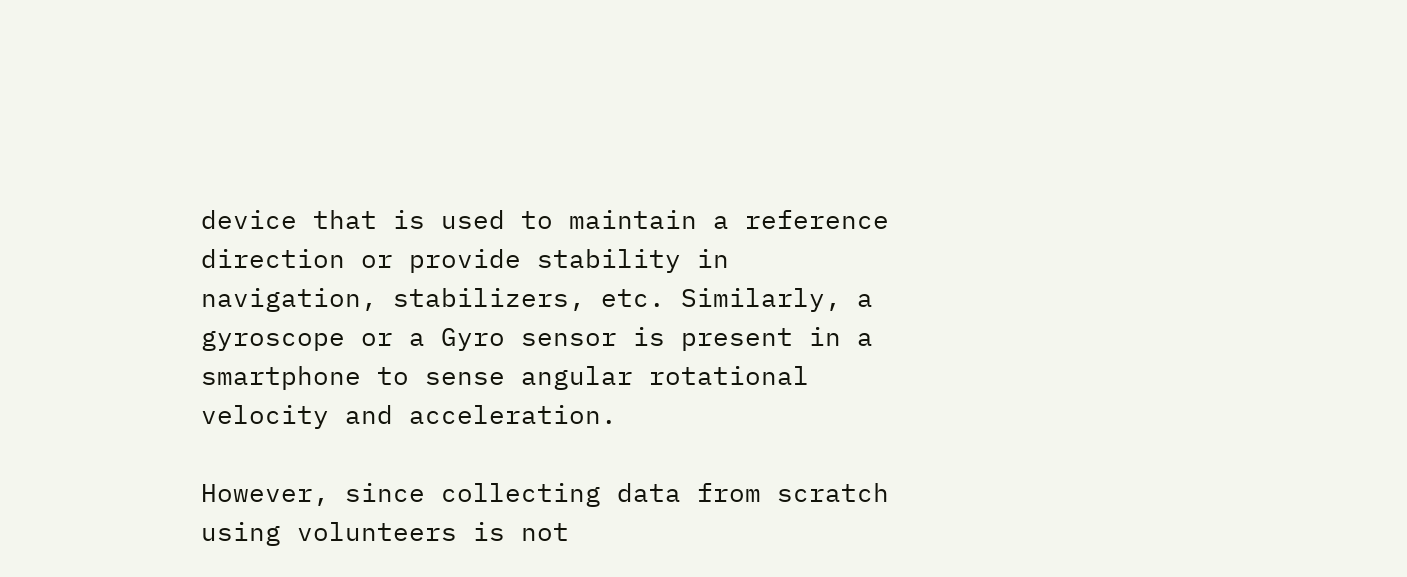device that is used to maintain a reference direction or provide stability in navigation, stabilizers, etc. Similarly, a gyroscope or a Gyro sensor is present in a smartphone to sense angular rotational velocity and acceleration.

However, since collecting data from scratch using volunteers is not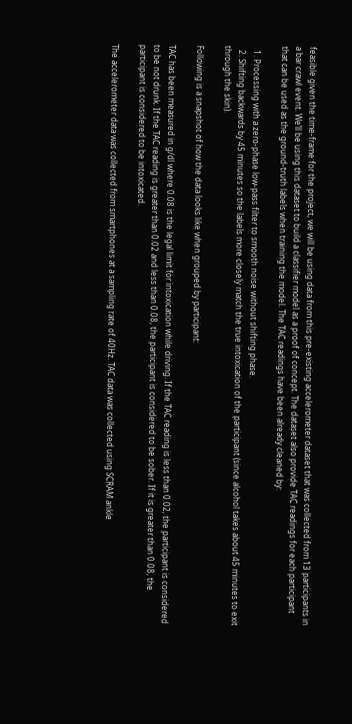feasible given the time-frame for the project, we will be using data from this pre-existing accelerometer dataset that was collected from 13 participants in a bar crawl event. We’ll be using this dataset to build a classifier model as a proof of concept. The dataset also provide TAC readings for each participant that can be used as the ground-truth labels when training the model. The TAC readings have been already cleaned by:

  1. Processing with a zero-phase low-pass filter to smooth noise without shifting phase.
  2. Shifting backwards by 45 minutes so the labels more closely match the true intoxication of the participant (since alcohol takes about 45 minutes to exit through the skin).

Following is a snapshot of how the data looks like when grouped by participant:

TAC has been measured in g/dl where 0.08 is the legal limit for intoxication while driving. If the TAC reading is less than 0.02, the participant is considered to be not drunk. If the TAC reading is greater than 0.02 and less than 0.08, the participant is considered to be sober. If it is greater than 0.08, the participant is considered to be intoxicated.

The accelerometer data was collected from smartphones at a sampling rate of 40Hz. TAC data was collected using SCRAM ankle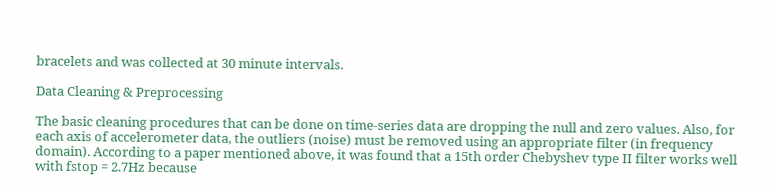bracelets and was collected at 30 minute intervals.

Data Cleaning & Preprocessing

The basic cleaning procedures that can be done on time-series data are dropping the null and zero values. Also, for each axis of accelerometer data, the outliers (noise) must be removed using an appropriate filter (in frequency domain). According to a paper mentioned above, it was found that a 15th order Chebyshev type II filter works well with fstop = 2.7Hz because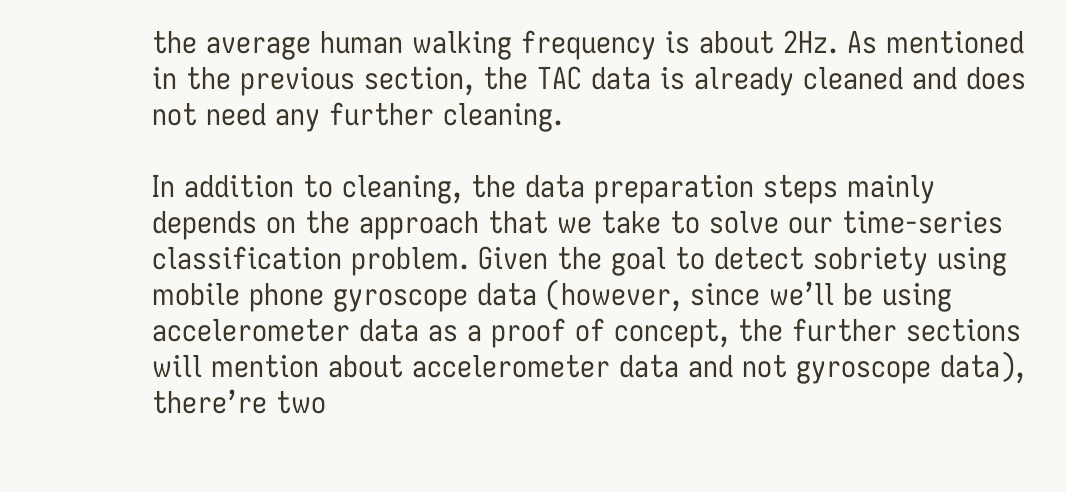the average human walking frequency is about 2Hz. As mentioned in the previous section, the TAC data is already cleaned and does not need any further cleaning.

In addition to cleaning, the data preparation steps mainly depends on the approach that we take to solve our time-series classification problem. Given the goal to detect sobriety using mobile phone gyroscope data (however, since we’ll be using accelerometer data as a proof of concept, the further sections will mention about accelerometer data and not gyroscope data), there’re two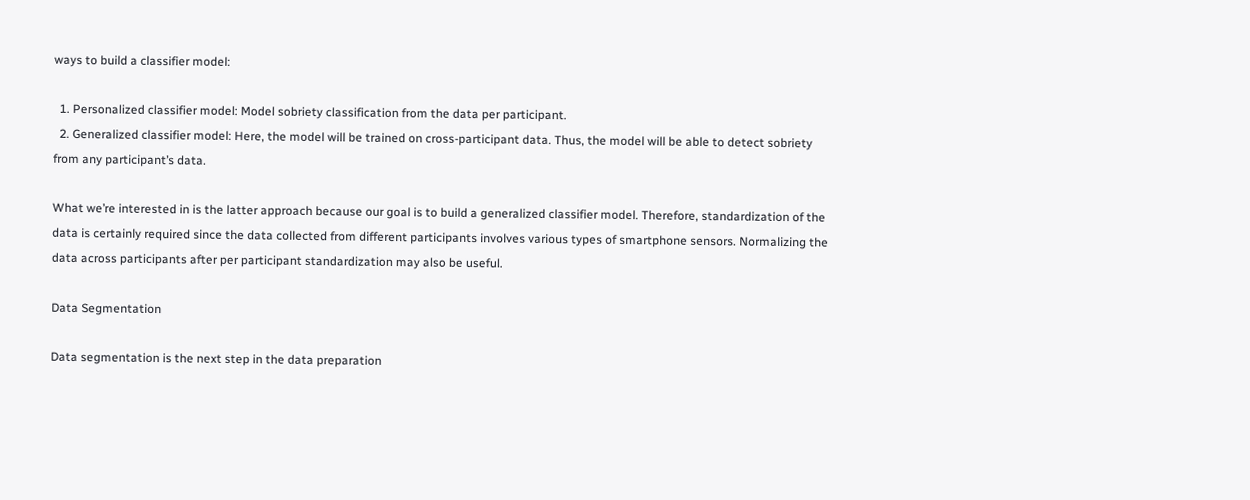ways to build a classifier model:

  1. Personalized classifier model: Model sobriety classification from the data per participant.
  2. Generalized classifier model: Here, the model will be trained on cross-participant data. Thus, the model will be able to detect sobriety from any participant’s data.

What we’re interested in is the latter approach because our goal is to build a generalized classifier model. Therefore, standardization of the data is certainly required since the data collected from different participants involves various types of smartphone sensors. Normalizing the data across participants after per participant standardization may also be useful.

Data Segmentation

Data segmentation is the next step in the data preparation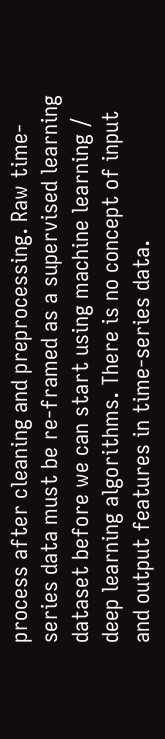process after cleaning and preprocessing. Raw time-series data must be re-framed as a supervised learning dataset before we can start using machine learning / deep learning algorithms. There is no concept of input and output features in time-series data.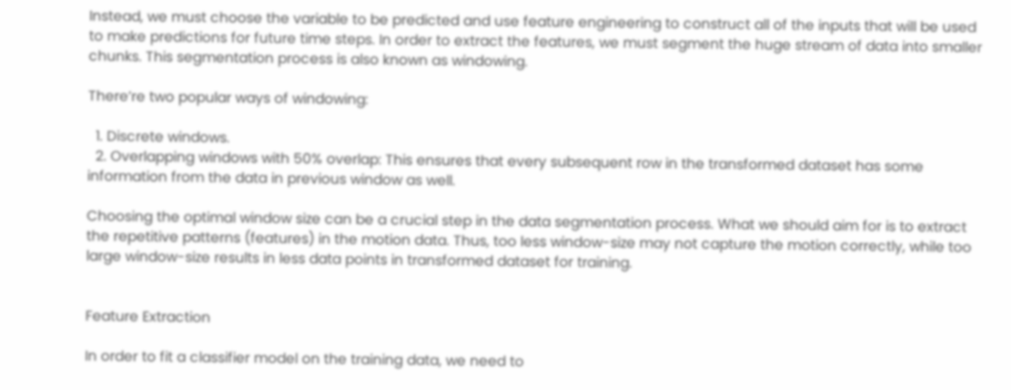Instead, we must choose the variable to be predicted and use feature engineering to construct all of the inputs that will be used to make predictions for future time steps. In order to extract the features, we must segment the huge stream of data into smaller chunks. This segmentation process is also known as windowing.

There’re two popular ways of windowing:

  1. Discrete windows.
  2. Overlapping windows with 50% overlap: This ensures that every subsequent row in the transformed dataset has some information from the data in previous window as well.

Choosing the optimal window size can be a crucial step in the data segmentation process. What we should aim for is to extract the repetitive patterns (features) in the motion data. Thus, too less window-size may not capture the motion correctly, while too large window-size results in less data points in transformed dataset for training.


Feature Extraction

In order to fit a classifier model on the training data, we need to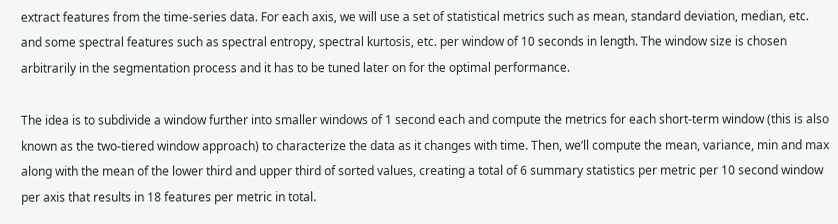extract features from the time-series data. For each axis, we will use a set of statistical metrics such as mean, standard deviation, median, etc. and some spectral features such as spectral entropy, spectral kurtosis, etc. per window of 10 seconds in length. The window size is chosen arbitrarily in the segmentation process and it has to be tuned later on for the optimal performance.

The idea is to subdivide a window further into smaller windows of 1 second each and compute the metrics for each short-term window (this is also known as the two-tiered window approach) to characterize the data as it changes with time. Then, we’ll compute the mean, variance, min and max along with the mean of the lower third and upper third of sorted values, creating a total of 6 summary statistics per metric per 10 second window per axis that results in 18 features per metric in total.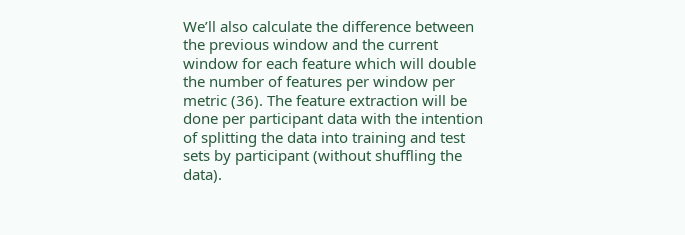We’ll also calculate the difference between the previous window and the current window for each feature which will double the number of features per window per metric (36). The feature extraction will be done per participant data with the intention of splitting the data into training and test sets by participant (without shuffling the data).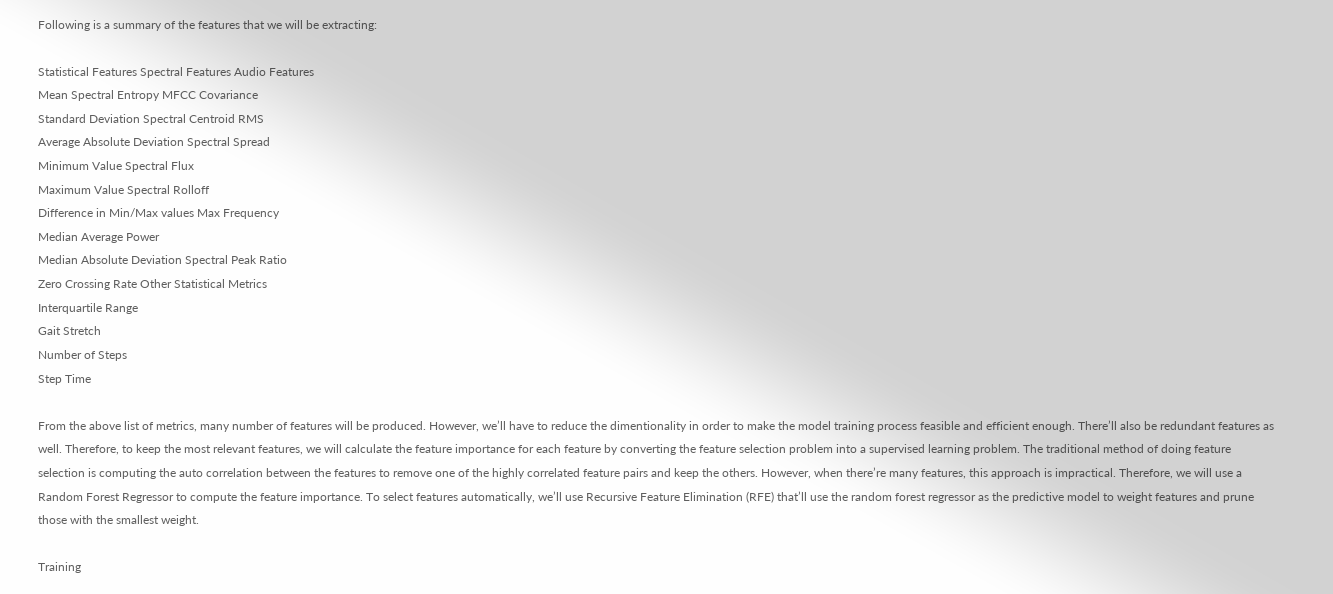Following is a summary of the features that we will be extracting:

Statistical Features Spectral Features Audio Features
Mean Spectral Entropy MFCC Covariance
Standard Deviation Spectral Centroid RMS
Average Absolute Deviation Spectral Spread
Minimum Value Spectral Flux
Maximum Value Spectral Rolloff
Difference in Min/Max values Max Frequency
Median Average Power
Median Absolute Deviation Spectral Peak Ratio
Zero Crossing Rate Other Statistical Metrics
Interquartile Range
Gait Stretch
Number of Steps
Step Time

From the above list of metrics, many number of features will be produced. However, we’ll have to reduce the dimentionality in order to make the model training process feasible and efficient enough. There’ll also be redundant features as well. Therefore, to keep the most relevant features, we will calculate the feature importance for each feature by converting the feature selection problem into a supervised learning problem. The traditional method of doing feature selection is computing the auto correlation between the features to remove one of the highly correlated feature pairs and keep the others. However, when there’re many features, this approach is impractical. Therefore, we will use a Random Forest Regressor to compute the feature importance. To select features automatically, we’ll use Recursive Feature Elimination (RFE) that’ll use the random forest regressor as the predictive model to weight features and prune those with the smallest weight.

Training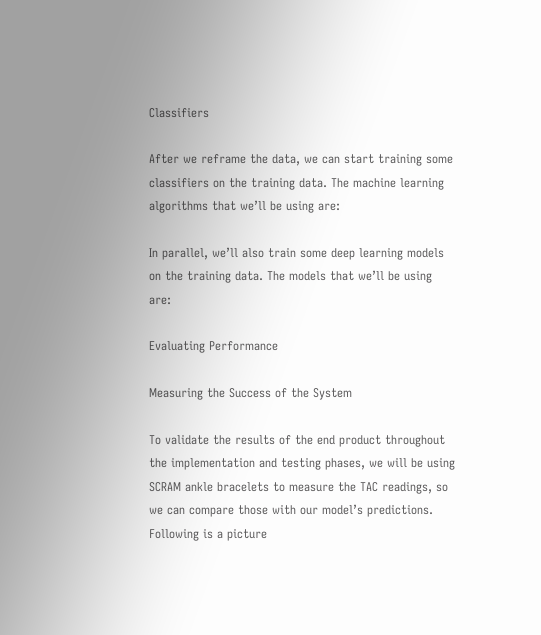Classifiers

After we reframe the data, we can start training some classifiers on the training data. The machine learning algorithms that we’ll be using are:

In parallel, we’ll also train some deep learning models on the training data. The models that we’ll be using are:

Evaluating Performance

Measuring the Success of the System

To validate the results of the end product throughout the implementation and testing phases, we will be using SCRAM ankle bracelets to measure the TAC readings, so we can compare those with our model’s predictions. Following is a picture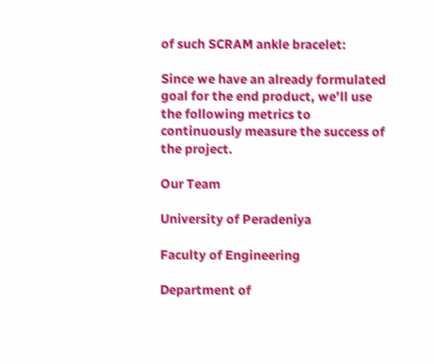of such SCRAM ankle bracelet:

Since we have an already formulated goal for the end product, we’ll use the following metrics to continuously measure the success of the project.

Our Team

University of Peradeniya

Faculty of Engineering

Department of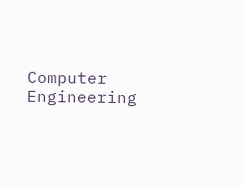Computer Engineering